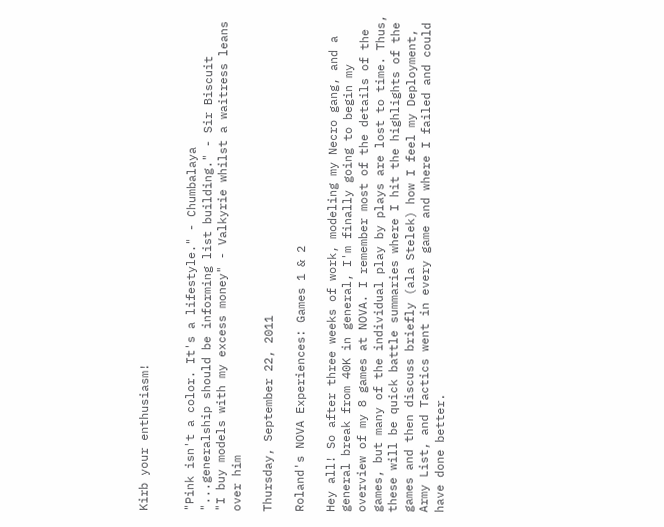Kirb your enthusiasm!


"Pink isn't a color. It's a lifestyle." - Chumbalaya
"...generalship should be informing list building." - Sir Biscuit
"I buy models with my excess money" - Valkyrie whilst a waitress leans over him

Thursday, September 22, 2011

Roland's NOVA Experiences: Games 1 & 2

Hey all! So after three weeks of work, modeling my Necro gang, and a general break from 40K in general, I'm finally going to begin my overview of my 8 games at NOVA. I remember most of the details of the games, but many of the individual play by plays are lost to time. Thus, these will be quick battle summaries where I hit the highlights of the games and then discuss briefly (ala Stelek) how I feel my Deployment, Army List, and Tactics went in every game and where I failed and could have done better.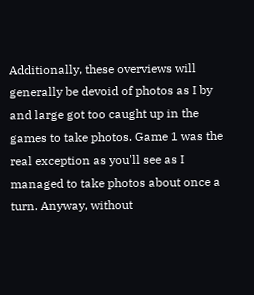Additionally, these overviews will generally be devoid of photos as I by and large got too caught up in the games to take photos. Game 1 was the real exception as you'll see as I managed to take photos about once a turn. Anyway, without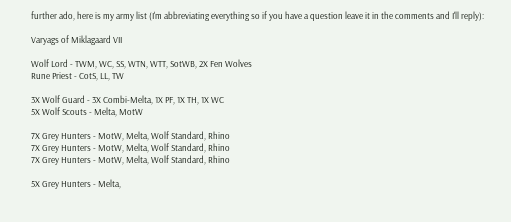further ado, here is my army list (I'm abbreviating everything so if you have a question leave it in the comments and I'll reply):

Varyags of Miklagaard VII

Wolf Lord - TWM, WC, SS, WTN, WTT, SotWB, 2X Fen Wolves
Rune Priest - CotS, LL, TW

3X Wolf Guard - 3X Combi-Melta, 1X PF, 1X TH, 1X WC
5X Wolf Scouts - Melta, MotW

7X Grey Hunters - MotW, Melta, Wolf Standard, Rhino
7X Grey Hunters - MotW, Melta, Wolf Standard, Rhino
7X Grey Hunters - MotW, Melta, Wolf Standard, Rhino

5X Grey Hunters - Melta,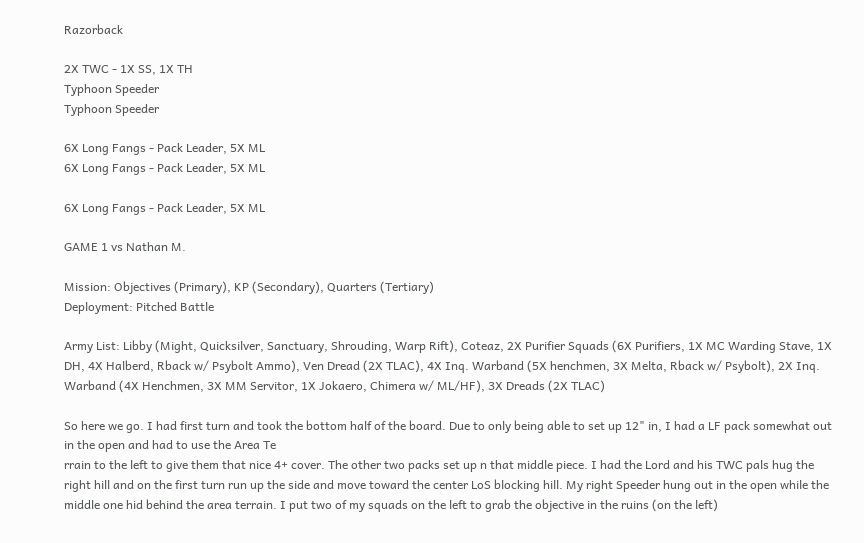Razorback

2X TWC - 1X SS, 1X TH
Typhoon Speeder
Typhoon Speeder

6X Long Fangs - Pack Leader, 5X ML
6X Long Fangs - Pack Leader, 5X ML

6X Long Fangs - Pack Leader, 5X ML

GAME 1 vs Nathan M.

Mission: Objectives (Primary), KP (Secondary), Quarters (Tertiary)
Deployment: Pitched Battle

Army List: Libby (Might, Quicksilver, Sanctuary, Shrouding, Warp Rift), Coteaz, 2X Purifier Squads (6X Purifiers, 1X MC Warding Stave, 1X DH, 4X Halberd, Rback w/ Psybolt Ammo), Ven Dread (2X TLAC), 4X Inq. Warband (5X henchmen, 3X Melta, Rback w/ Psybolt), 2X Inq. Warband (4X Henchmen, 3X MM Servitor, 1X Jokaero, Chimera w/ ML/HF), 3X Dreads (2X TLAC)

So here we go. I had first turn and took the bottom half of the board. Due to only being able to set up 12" in, I had a LF pack somewhat out in the open and had to use the Area Te
rrain to the left to give them that nice 4+ cover. The other two packs set up n that middle piece. I had the Lord and his TWC pals hug the right hill and on the first turn run up the side and move toward the center LoS blocking hill. My right Speeder hung out in the open while the middle one hid behind the area terrain. I put two of my squads on the left to grab the objective in the ruins (on the left)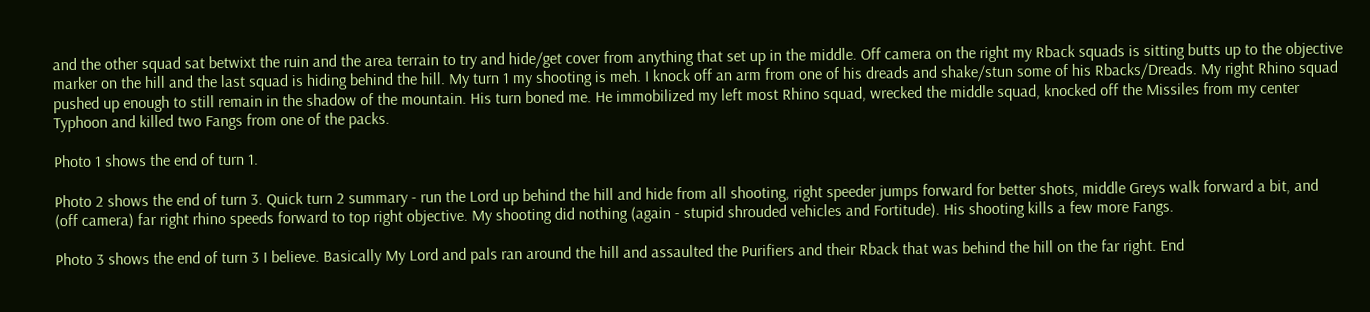and the other squad sat betwixt the ruin and the area terrain to try and hide/get cover from anything that set up in the middle. Off camera on the right my Rback squads is sitting butts up to the objective marker on the hill and the last squad is hiding behind the hill. My turn 1 my shooting is meh. I knock off an arm from one of his dreads and shake/stun some of his Rbacks/Dreads. My right Rhino squad pushed up enough to still remain in the shadow of the mountain. His turn boned me. He immobilized my left most Rhino squad, wrecked the middle squad, knocked off the Missiles from my center Typhoon and killed two Fangs from one of the packs.

Photo 1 shows the end of turn 1.

Photo 2 shows the end of turn 3. Quick turn 2 summary - run the Lord up behind the hill and hide from all shooting, right speeder jumps forward for better shots, middle Greys walk forward a bit, and (off camera) far right rhino speeds forward to top right objective. My shooting did nothing (again - stupid shrouded vehicles and Fortitude). His shooting kills a few more Fangs.

Photo 3 shows the end of turn 3 I believe. Basically My Lord and pals ran around the hill and assaulted the Purifiers and their Rback that was behind the hill on the far right. End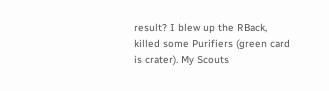result? I blew up the RBack, killed some Purifiers (green card is crater). My Scouts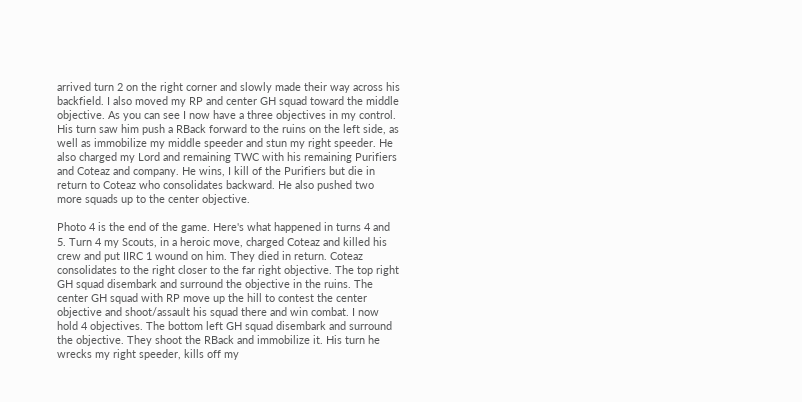arrived turn 2 on the right corner and slowly made their way across his backfield. I also moved my RP and center GH squad toward the middle objective. As you can see I now have a three objectives in my control. His turn saw him push a RBack forward to the ruins on the left side, as well as immobilize my middle speeder and stun my right speeder. He also charged my Lord and remaining TWC with his remaining Purifiers and Coteaz and company. He wins, I kill of the Purifiers but die in return to Coteaz who consolidates backward. He also pushed two more squads up to the center objective.

Photo 4 is the end of the game. Here's what happened in turns 4 and 5. Turn 4 my Scouts, in a heroic move, charged Coteaz and killed his crew and put IIRC 1 wound on him. They died in return. Coteaz consolidates to the right closer to the far right objective. The top right GH squad disembark and surround the objective in the ruins. The center GH squad with RP move up the hill to contest the center objective and shoot/assault his squad there and win combat. I now hold 4 objectives. The bottom left GH squad disembark and surround the objective. They shoot the RBack and immobilize it. His turn he wrecks my right speeder, kills off my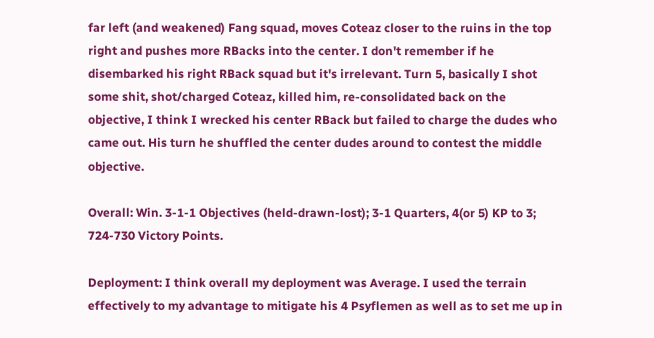far left (and weakened) Fang squad, moves Coteaz closer to the ruins in the top right and pushes more RBacks into the center. I don't remember if he disembarked his right RBack squad but it's irrelevant. Turn 5, basically I shot some shit, shot/charged Coteaz, killed him, re-consolidated back on the objective, I think I wrecked his center RBack but failed to charge the dudes who came out. His turn he shuffled the center dudes around to contest the middle objective.

Overall: Win. 3-1-1 Objectives (held-drawn-lost); 3-1 Quarters, 4(or 5) KP to 3; 724-730 Victory Points.

Deployment: I think overall my deployment was Average. I used the terrain effectively to my advantage to mitigate his 4 Psyflemen as well as to set me up in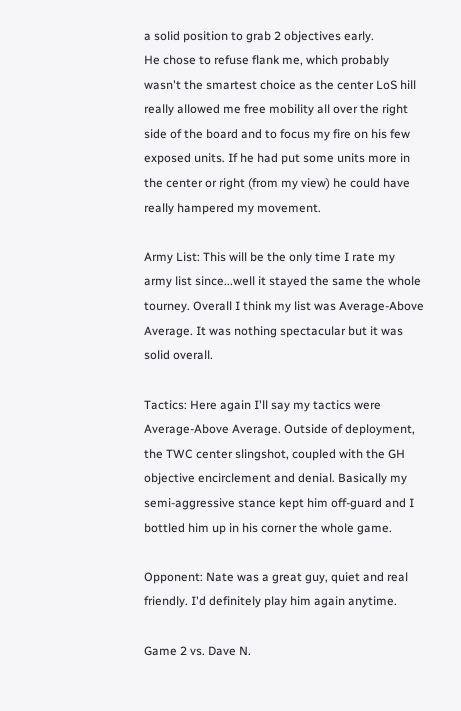a solid position to grab 2 objectives early.
He chose to refuse flank me, which probably wasn't the smartest choice as the center LoS hill really allowed me free mobility all over the right side of the board and to focus my fire on his few exposed units. If he had put some units more in the center or right (from my view) he could have really hampered my movement.

Army List: This will be the only time I rate my army list since...well it stayed the same the whole tourney. Overall I think my list was Average-Above Average. It was nothing spectacular but it was solid overall.

Tactics: Here again I'll say my tactics were Average-Above Average. Outside of deployment, the TWC center slingshot, coupled with the GH objective encirclement and denial. Basically my semi-aggressive stance kept him off-guard and I bottled him up in his corner the whole game.

Opponent: Nate was a great guy, quiet and real friendly. I'd definitely play him again anytime.

Game 2 vs. Dave N.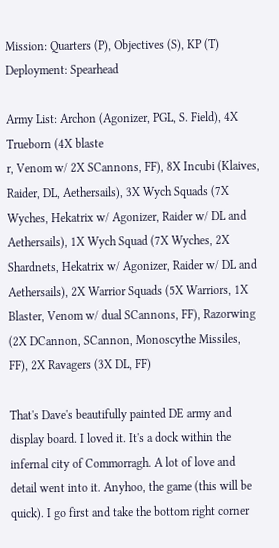Mission: Quarters (P), Objectives (S), KP (T)
Deployment: Spearhead

Army List: Archon (Agonizer, PGL, S. Field), 4X Trueborn (4X blaste
r, Venom w/ 2X SCannons, FF), 8X Incubi (Klaives, Raider, DL, Aethersails), 3X Wych Squads (7X Wyches, Hekatrix w/ Agonizer, Raider w/ DL and Aethersails), 1X Wych Squad (7X Wyches, 2X Shardnets, Hekatrix w/ Agonizer, Raider w/ DL and Aethersails), 2X Warrior Squads (5X Warriors, 1X Blaster, Venom w/ dual SCannons, FF), Razorwing (2X DCannon, SCannon, Monoscythe Missiles, FF), 2X Ravagers (3X DL, FF)

That's Dave's beautifully painted DE army and display board. I loved it. It's a dock within the infernal city of Commorragh. A lot of love and detail went into it. Anyhoo, the game (this will be quick). I go first and take the bottom right corner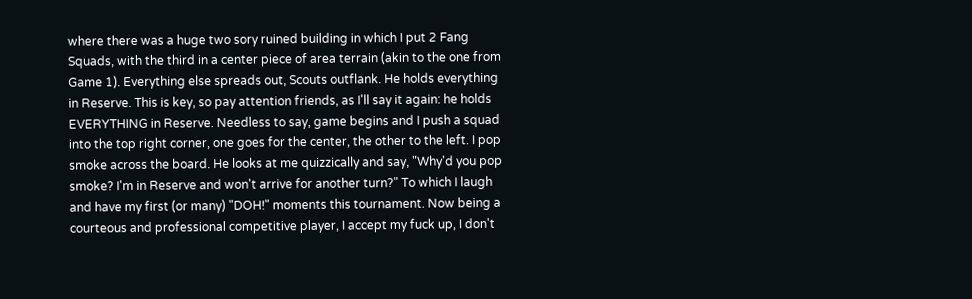where there was a huge two sory ruined building in which I put 2 Fang Squads, with the third in a center piece of area terrain (akin to the one from Game 1). Everything else spreads out, Scouts outflank. He holds everything in Reserve. This is key, so pay attention friends, as I'll say it again: he holds EVERYTHING in Reserve. Needless to say, game begins and I push a squad into the top right corner, one goes for the center, the other to the left. I pop smoke across the board. He looks at me quizzically and say, "Why'd you pop smoke? I'm in Reserve and won't arrive for another turn?" To which I laugh and have my first (or many) "DOH!" moments this tournament. Now being a courteous and professional competitive player, I accept my fuck up, I don't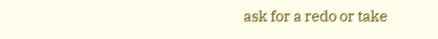ask for a redo or take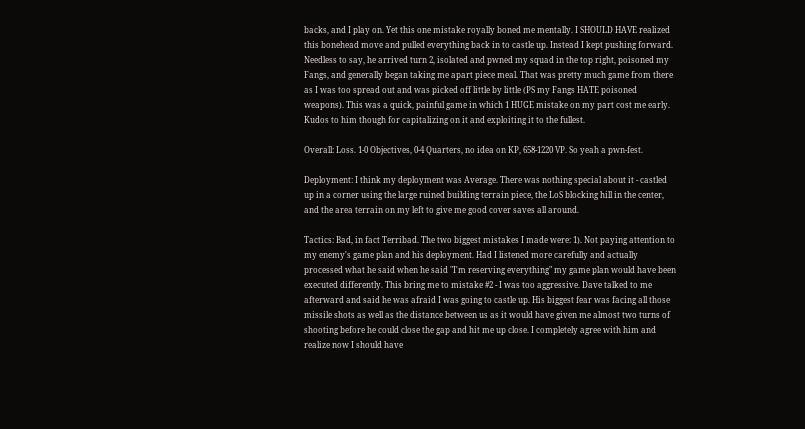backs, and I play on. Yet this one mistake royally boned me mentally. I SHOULD HAVE realized this bonehead move and pulled everything back in to castle up. Instead I kept pushing forward. Needless to say, he arrived turn 2, isolated and pwned my squad in the top right, poisoned my Fangs, and generally began taking me apart piece meal. That was pretty much game from there as I was too spread out and was picked off little by little (PS my Fangs HATE poisoned weapons). This was a quick, painful game in which 1 HUGE mistake on my part cost me early. Kudos to him though for capitalizing on it and exploiting it to the fullest.

Overall: Loss. 1-0 Objectives, 0-4 Quarters, no idea on KP, 658-1220 VP. So yeah a pwn-fest.

Deployment: I think my deployment was Average. There was nothing special about it - castled up in a corner using the large ruined building terrain piece, the LoS blocking hill in the center, and the area terrain on my left to give me good cover saves all around.

Tactics: Bad, in fact Terribad. The two biggest mistakes I made were: 1). Not paying attention to my enemy's game plan and his deployment. Had I listened more carefully and actually processed what he said when he said "I'm reserving everything" my game plan would have been executed differently. This bring me to mistake #2 - I was too aggressive. Dave talked to me afterward and said he was afraid I was going to castle up. His biggest fear was facing all those missile shots as well as the distance between us as it would have given me almost two turns of shooting before he could close the gap and hit me up close. I completely agree with him and realize now I should have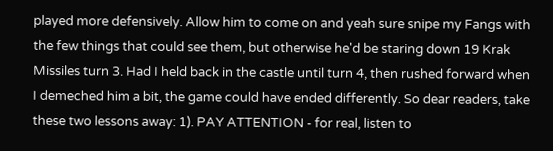played more defensively. Allow him to come on and yeah sure snipe my Fangs with the few things that could see them, but otherwise he'd be staring down 19 Krak Missiles turn 3. Had I held back in the castle until turn 4, then rushed forward when I demeched him a bit, the game could have ended differently. So dear readers, take these two lessons away: 1). PAY ATTENTION - for real, listen to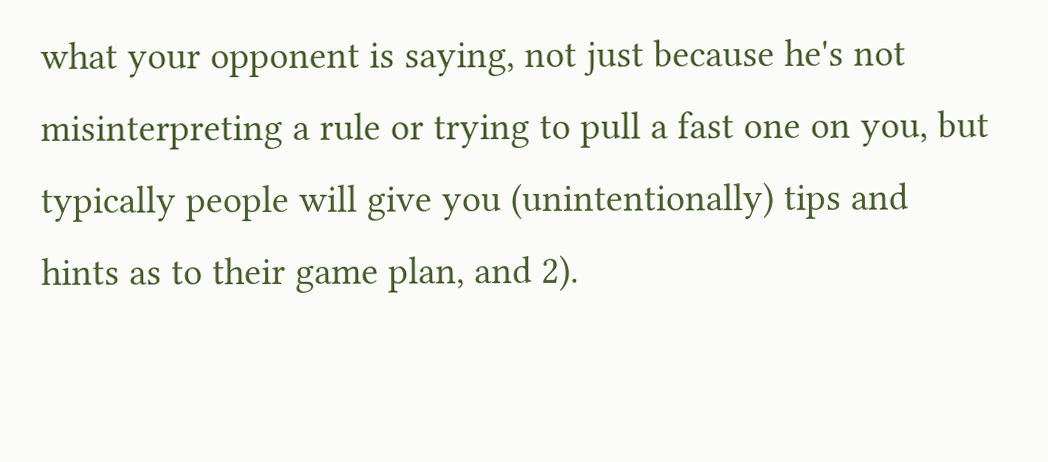what your opponent is saying, not just because he's not misinterpreting a rule or trying to pull a fast one on you, but typically people will give you (unintentionally) tips and hints as to their game plan, and 2).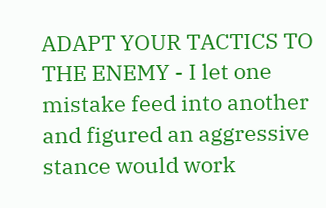ADAPT YOUR TACTICS TO THE ENEMY - I let one mistake feed into another and figured an aggressive stance would work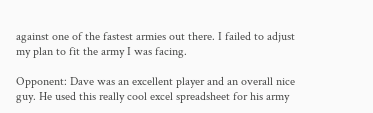against one of the fastest armies out there. I failed to adjust my plan to fit the army I was facing.

Opponent: Dave was an excellent player and an overall nice guy. He used this really cool excel spreadsheet for his army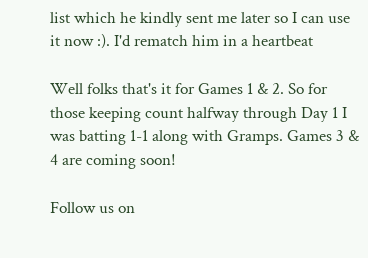list which he kindly sent me later so I can use it now :). I'd rematch him in a heartbeat

Well folks that's it for Games 1 & 2. So for those keeping count halfway through Day 1 I was batting 1-1 along with Gramps. Games 3 & 4 are coming soon!

Follow us on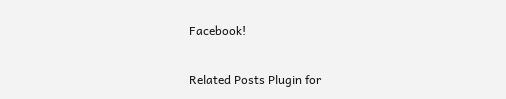Facebook!

Related Posts Plugin for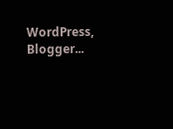WordPress, Blogger...